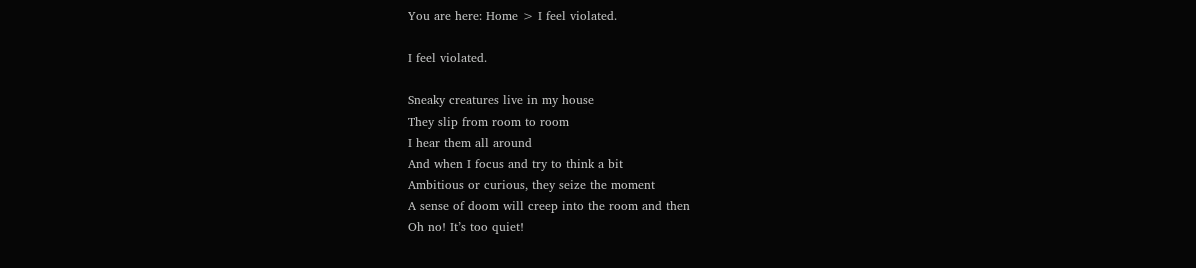You are here: Home > I feel violated.

I feel violated.

Sneaky creatures live in my house
They slip from room to room
I hear them all around
And when I focus and try to think a bit
Ambitious or curious, they seize the moment
A sense of doom will creep into the room and then
Oh no! It’s too quiet!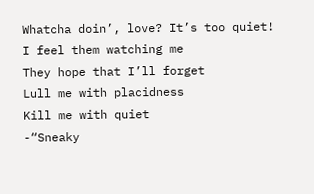Whatcha doin’, love? It’s too quiet!
I feel them watching me
They hope that I’ll forget
Lull me with placidness
Kill me with quiet
-“Sneaky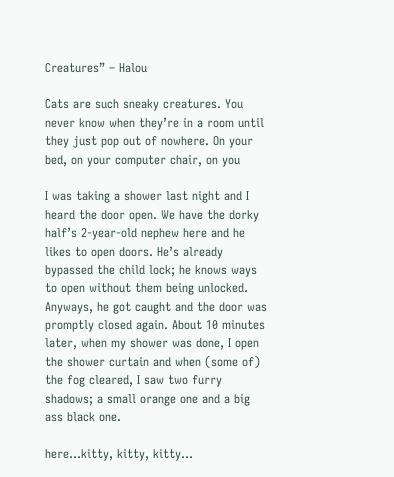Creatures” – Halou

Cats are such sneaky creatures. You never know when they’re in a room until they just pop out of nowhere. On your bed, on your computer chair, on you

I was taking a shower last night and I heard the door open. We have the dorky half’s 2-year-old nephew here and he likes to open doors. He’s already bypassed the child lock; he knows ways to open without them being unlocked. Anyways, he got caught and the door was promptly closed again. About 10 minutes later, when my shower was done, I open the shower curtain and when (some of) the fog cleared, I saw two furry shadows; a small orange one and a big ass black one.

here…kitty, kitty, kitty…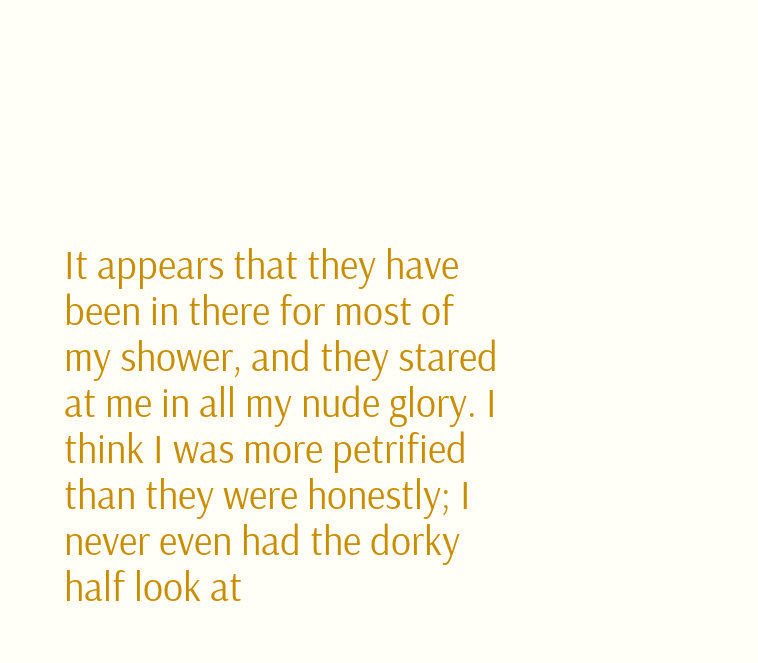It appears that they have been in there for most of my shower, and they stared at me in all my nude glory. I think I was more petrified than they were honestly; I never even had the dorky half look at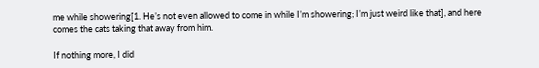me while showering[1. He’s not even allowed to come in while I’m showering; I’m just weird like that], and here comes the cats taking that away from him.

If nothing more, I did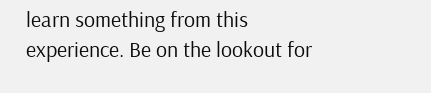learn something from this experience. Be on the lookout for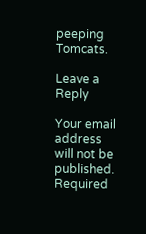peeping Tomcats.

Leave a Reply

Your email address will not be published. Required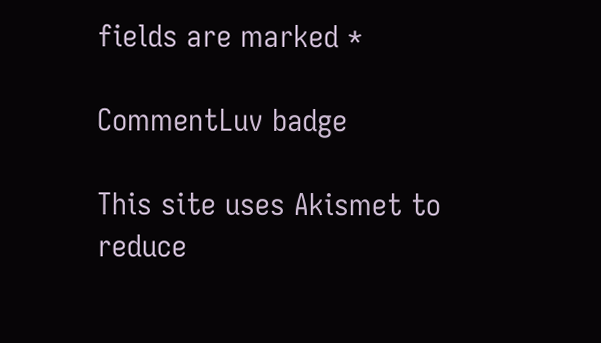fields are marked *

CommentLuv badge

This site uses Akismet to reduce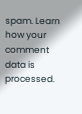spam. Learn how your comment data is processed.